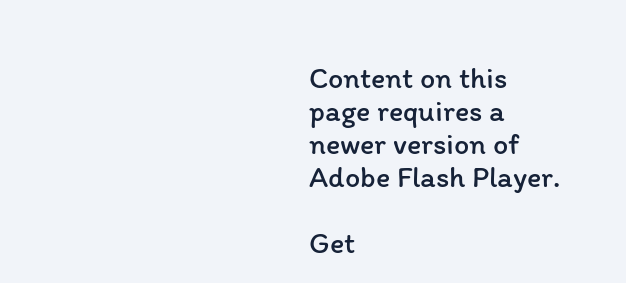Content on this page requires a newer version of Adobe Flash Player.

Get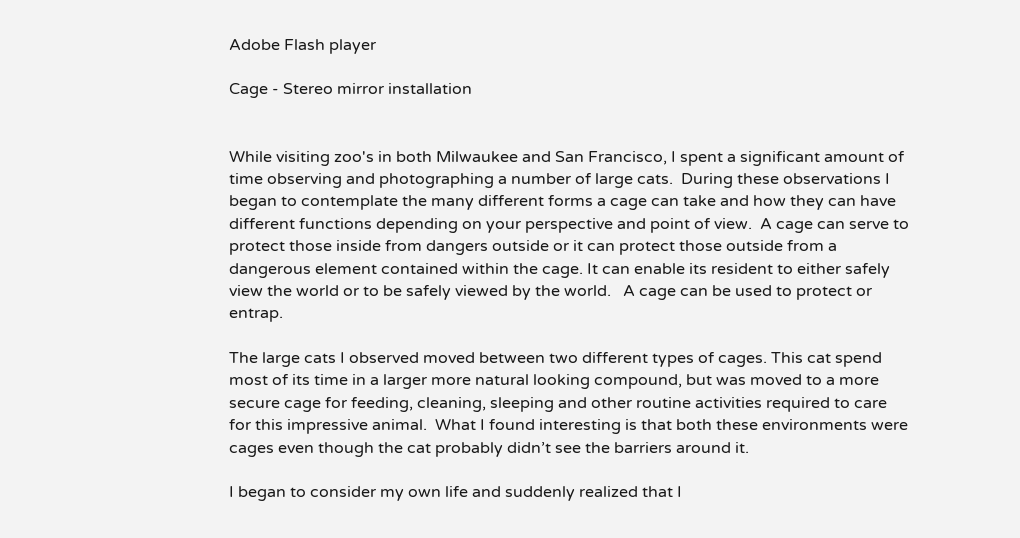Adobe Flash player

Cage - Stereo mirror installation


While visiting zoo's in both Milwaukee and San Francisco, I spent a significant amount of time observing and photographing a number of large cats.  During these observations I began to contemplate the many different forms a cage can take and how they can have different functions depending on your perspective and point of view.  A cage can serve to protect those inside from dangers outside or it can protect those outside from a dangerous element contained within the cage. It can enable its resident to either safely view the world or to be safely viewed by the world.   A cage can be used to protect or entrap.

The large cats I observed moved between two different types of cages. This cat spend most of its time in a larger more natural looking compound, but was moved to a more secure cage for feeding, cleaning, sleeping and other routine activities required to care for this impressive animal.  What I found interesting is that both these environments were cages even though the cat probably didn’t see the barriers around it.

I began to consider my own life and suddenly realized that I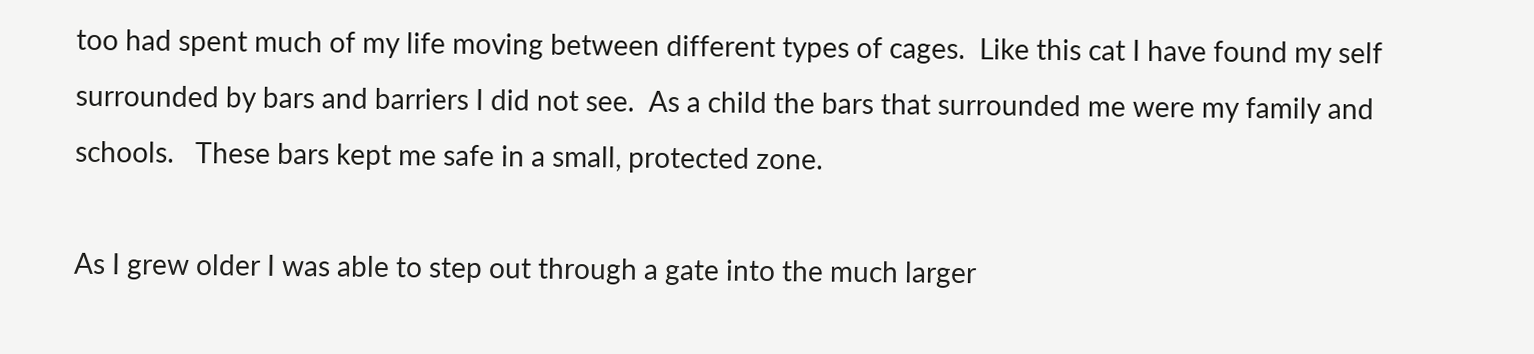too had spent much of my life moving between different types of cages.  Like this cat I have found my self surrounded by bars and barriers I did not see.  As a child the bars that surrounded me were my family and schools.   These bars kept me safe in a small, protected zone.

As I grew older I was able to step out through a gate into the much larger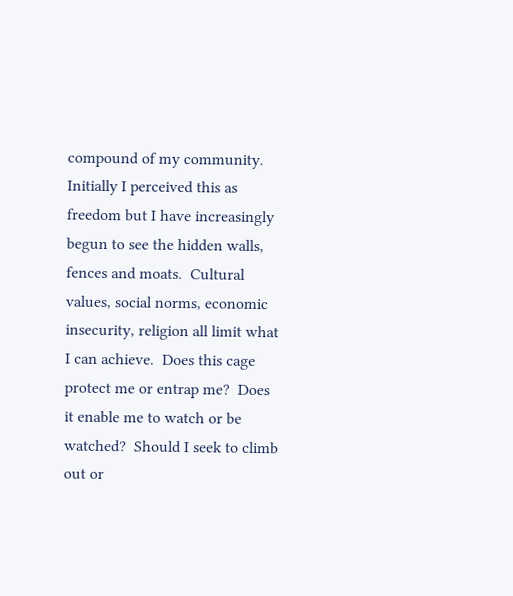compound of my community.  Initially I perceived this as freedom but I have increasingly begun to see the hidden walls, fences and moats.  Cultural values, social norms, economic insecurity, religion all limit what I can achieve.  Does this cage protect me or entrap me?  Does it enable me to watch or be watched?  Should I seek to climb out or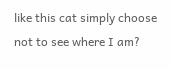like this cat simply choose not to see where I am?